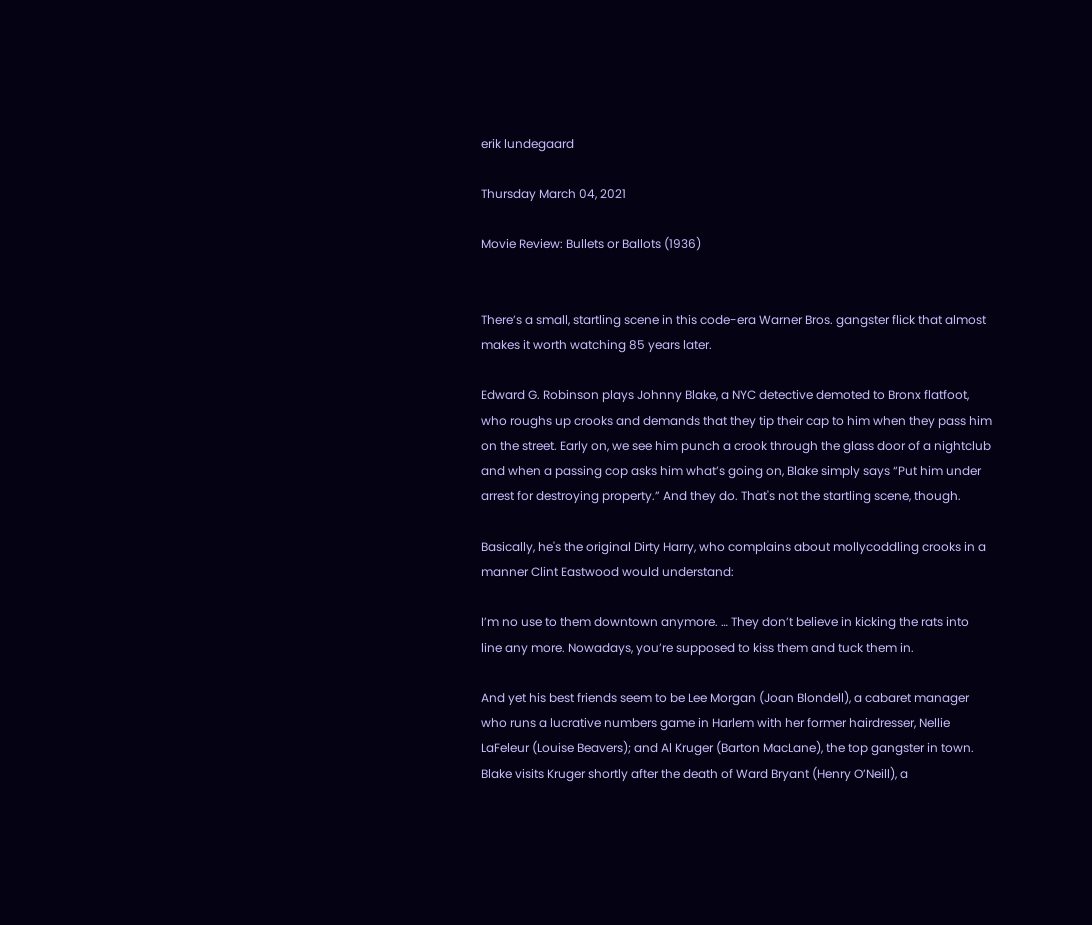erik lundegaard

Thursday March 04, 2021

Movie Review: Bullets or Ballots (1936)


There’s a small, startling scene in this code-era Warner Bros. gangster flick that almost makes it worth watching 85 years later.

Edward G. Robinson plays Johnny Blake, a NYC detective demoted to Bronx flatfoot, who roughs up crooks and demands that they tip their cap to him when they pass him on the street. Early on, we see him punch a crook through the glass door of a nightclub and when a passing cop asks him what’s going on, Blake simply says “Put him under arrest for destroying property.” And they do. That's not the startling scene, though.

Basically, he's the original Dirty Harry, who complains about mollycoddling crooks in a manner Clint Eastwood would understand:

I’m no use to them downtown anymore. … They don’t believe in kicking the rats into line any more. Nowadays, you’re supposed to kiss them and tuck them in.

And yet his best friends seem to be Lee Morgan (Joan Blondell), a cabaret manager who runs a lucrative numbers game in Harlem with her former hairdresser, Nellie LaFeleur (Louise Beavers); and Al Kruger (Barton MacLane), the top gangster in town. Blake visits Kruger shortly after the death of Ward Bryant (Henry O’Neill), a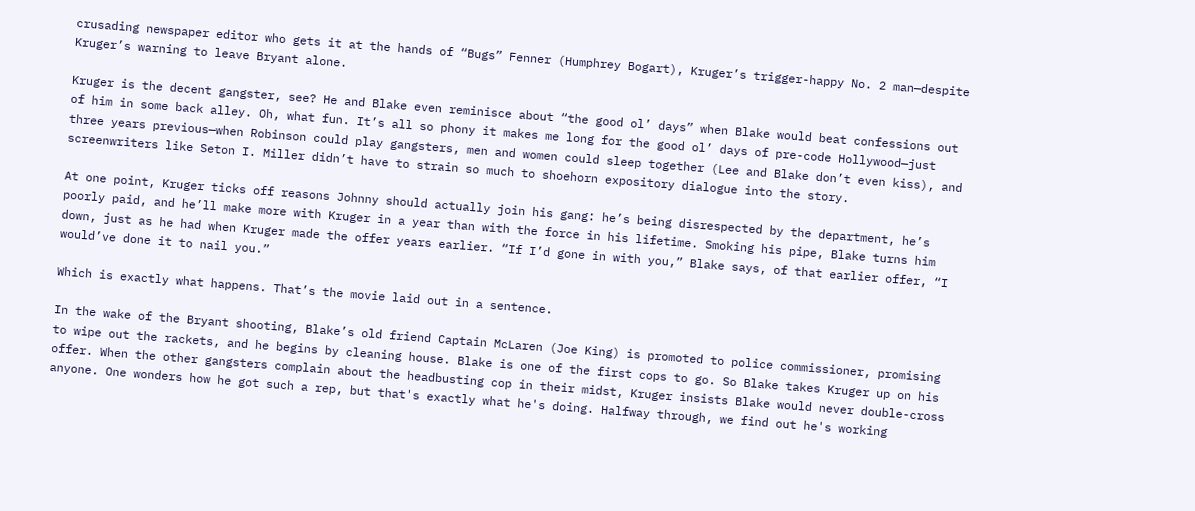crusading newspaper editor who gets it at the hands of “Bugs” Fenner (Humphrey Bogart), Kruger’s trigger-happy No. 2 man—despite Kruger’s warning to leave Bryant alone.

Kruger is the decent gangster, see? He and Blake even reminisce about “the good ol’ days” when Blake would beat confessions out of him in some back alley. Oh, what fun. It’s all so phony it makes me long for the good ol’ days of pre-code Hollywood—just three years previous—when Robinson could play gangsters, men and women could sleep together (Lee and Blake don’t even kiss), and screenwriters like Seton I. Miller didn’t have to strain so much to shoehorn expository dialogue into the story.

At one point, Kruger ticks off reasons Johnny should actually join his gang: he’s being disrespected by the department, he’s poorly paid, and he’ll make more with Kruger in a year than with the force in his lifetime. Smoking his pipe, Blake turns him down, just as he had when Kruger made the offer years earlier. “If I’d gone in with you,” Blake says, of that earlier offer, “I would’ve done it to nail you.”

Which is exactly what happens. That’s the movie laid out in a sentence.

In the wake of the Bryant shooting, Blake’s old friend Captain McLaren (Joe King) is promoted to police commissioner, promising to wipe out the rackets, and he begins by cleaning house. Blake is one of the first cops to go. So Blake takes Kruger up on his offer. When the other gangsters complain about the headbusting cop in their midst, Kruger insists Blake would never double-cross anyone. One wonders how he got such a rep, but that's exactly what he's doing. Halfway through, we find out he's working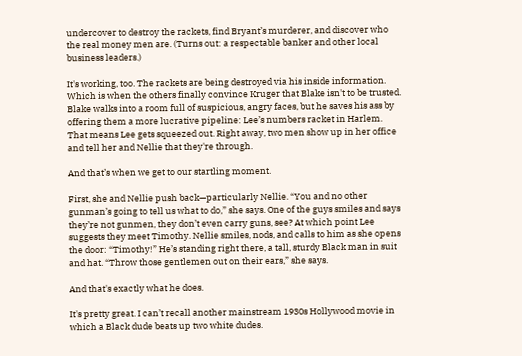undercover to destroy the rackets, find Bryant’s murderer, and discover who the real money men are. (Turns out: a respectable banker and other local business leaders.)

It's working, too. The rackets are being destroyed via his inside information. Which is when the others finally convince Kruger that Blake isn't to be trusted. Blake walks into a room full of suspicious, angry faces, but he saves his ass by offering them a more lucrative pipeline: Lee’s numbers racket in Harlem. That means Lee gets squeezed out. Right away, two men show up in her office and tell her and Nellie that they're through.

And that’s when we get to our startling moment.

First, she and Nellie push back—particularly Nellie. “You and no other gunman’s going to tell us what to do,” she says. One of the guys smiles and says they’re not gunmen, they don’t even carry guns, see? At which point Lee suggests they meet Timothy. Nellie smiles, nods, and calls to him as she opens the door: “Timothy!” He’s standing right there, a tall, sturdy Black man in suit and hat. “Throw those gentlemen out on their ears,” she says.

And that's exactly what he does.

It's pretty great. I can’t recall another mainstream 1930s Hollywood movie in which a Black dude beats up two white dudes.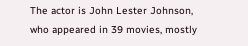The actor is John Lester Johnson, who appeared in 39 movies, mostly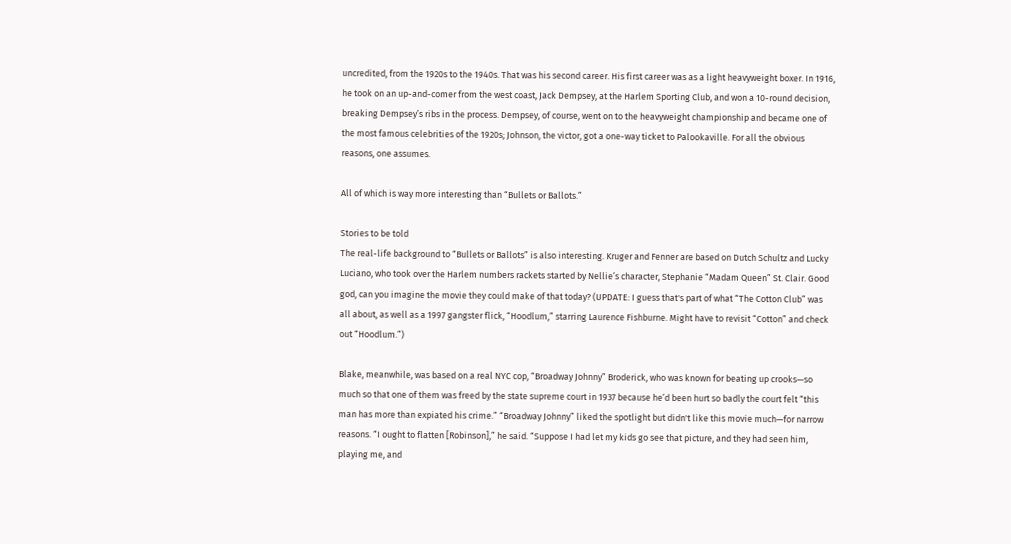uncredited, from the 1920s to the 1940s. That was his second career. His first career was as a light heavyweight boxer. In 1916, he took on an up-and-comer from the west coast, Jack Dempsey, at the Harlem Sporting Club, and won a 10-round decision, breaking Dempsey’s ribs in the process. Dempsey, of course, went on to the heavyweight championship and became one of the most famous celebrities of the 1920s; Johnson, the victor, got a one-way ticket to Palookaville. For all the obvious reasons, one assumes.

All of which is way more interesting than “Bullets or Ballots.”

Stories to be told
The real-life background to “Bullets or Ballots” is also interesting. Kruger and Fenner are based on Dutch Schultz and Lucky Luciano, who took over the Harlem numbers rackets started by Nellie’s character, Stephanie “Madam Queen” St. Clair. Good god, can you imagine the movie they could make of that today? (UPDATE: I guess that's part of what “The Cotton Club” was all about, as well as a 1997 gangster flick, “Hoodlum,” starring Laurence Fishburne. Might have to revisit “Cotton” and check out “Hoodlum.”)

Blake, meanwhile, was based on a real NYC cop, “Broadway Johnny” Broderick, who was known for beating up crooks—so much so that one of them was freed by the state supreme court in 1937 because he’d been hurt so badly the court felt “this man has more than expiated his crime.” “Broadway Johnny” liked the spotlight but didn't like this movie much—for narrow reasons. “I ought to flatten [Robinson],” he said. “Suppose I had let my kids go see that picture, and they had seen him, playing me, and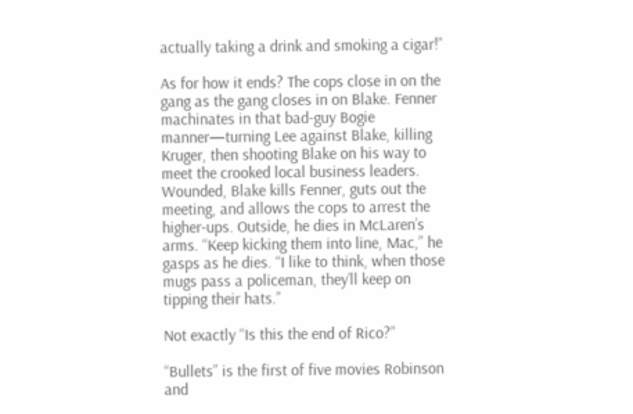actually taking a drink and smoking a cigar!”

As for how it ends? The cops close in on the gang as the gang closes in on Blake. Fenner machinates in that bad-guy Bogie manner—turning Lee against Blake, killing Kruger, then shooting Blake on his way to meet the crooked local business leaders. Wounded, Blake kills Fenner, guts out the meeting, and allows the cops to arrest the higher-ups. Outside, he dies in McLaren’s arms. “Keep kicking them into line, Mac,” he gasps as he dies. “I like to think, when those mugs pass a policeman, they’ll keep on tipping their hats.”

Not exactly “Is this the end of Rico?”

“Bullets” is the first of five movies Robinson and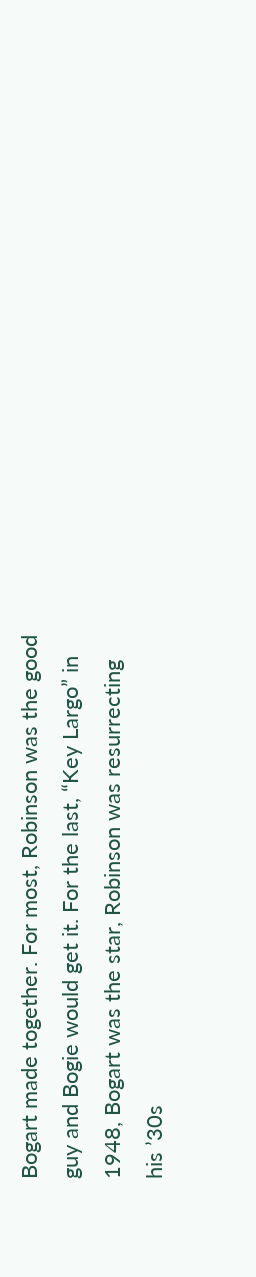Bogart made together. For most, Robinson was the good guy and Bogie would get it. For the last, “Key Largo” in 1948, Bogart was the star, Robinson was resurrecting his ’30s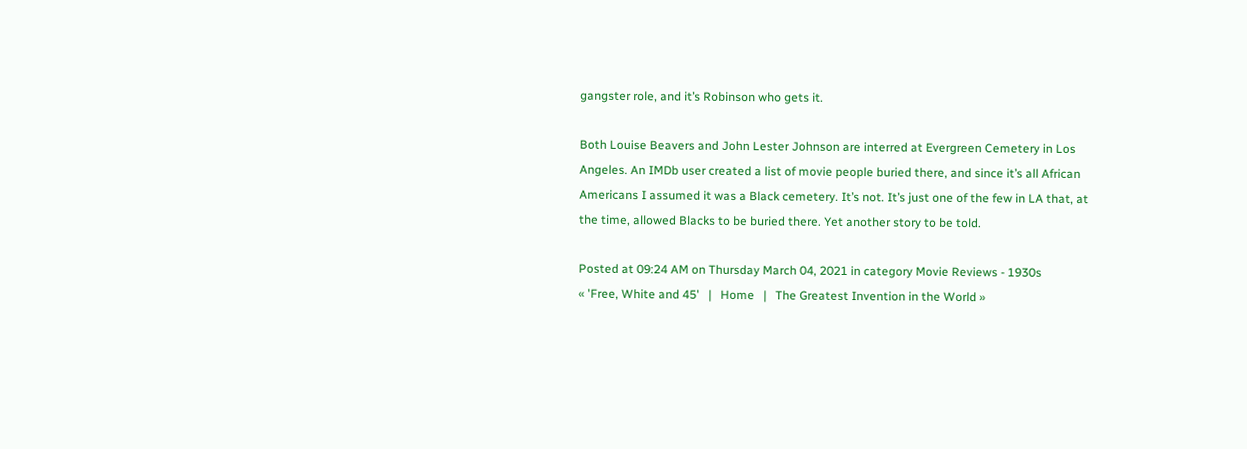gangster role, and it’s Robinson who gets it.

Both Louise Beavers and John Lester Johnson are interred at Evergreen Cemetery in Los Angeles. An IMDb user created a list of movie people buried there, and since it’s all African Americans I assumed it was a Black cemetery. It’s not. It’s just one of the few in LA that, at the time, allowed Blacks to be buried there. Yet another story to be told.

Posted at 09:24 AM on Thursday March 04, 2021 in category Movie Reviews - 1930s
« 'Free, White and 45'   |   Home   |   The Greatest Invention in the World »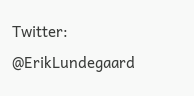Twitter: @ErikLundegaard